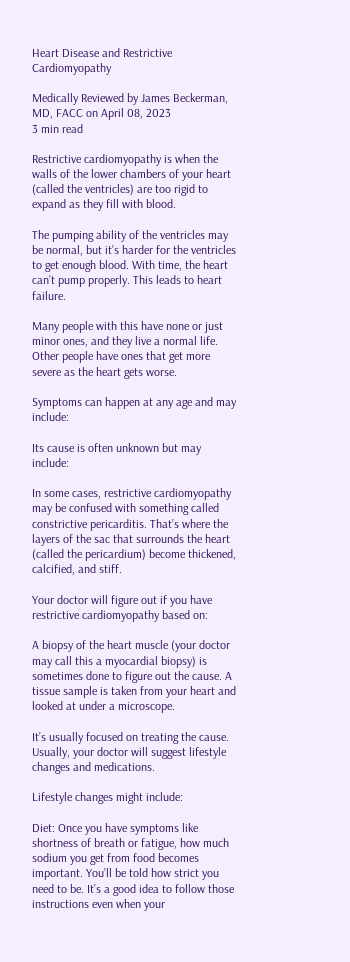Heart Disease and Restrictive Cardiomyopathy

Medically Reviewed by James Beckerman, MD, FACC on April 08, 2023
3 min read

Restrictive cardiomyopathy is when the walls of the lower chambers of your heart (called the ventricles) are too rigid to expand as they fill with blood.

The pumping ability of the ventricles may be normal, but it’s harder for the ventricles to get enough blood. With time, the heart can’t pump properly. This leads to heart failure.

Many people with this have none or just minor ones, and they live a normal life. Other people have ones that get more severe as the heart gets worse.

Symptoms can happen at any age and may include:

Its cause is often unknown but may include:

In some cases, restrictive cardiomyopathy may be confused with something called constrictive pericarditis. That’s where the layers of the sac that surrounds the heart (called the pericardium) become thickened, calcified, and stiff.

Your doctor will figure out if you have restrictive cardiomyopathy based on:

A biopsy of the heart muscle (your doctor may call this a myocardial biopsy) is sometimes done to figure out the cause. A tissue sample is taken from your heart and looked at under a microscope.

It’s usually focused on treating the cause. Usually, your doctor will suggest lifestyle changes and medications.

Lifestyle changes might include:

Diet: Once you have symptoms like shortness of breath or fatigue, how much sodium you get from food becomes important. You’ll be told how strict you need to be. It’s a good idea to follow those instructions even when your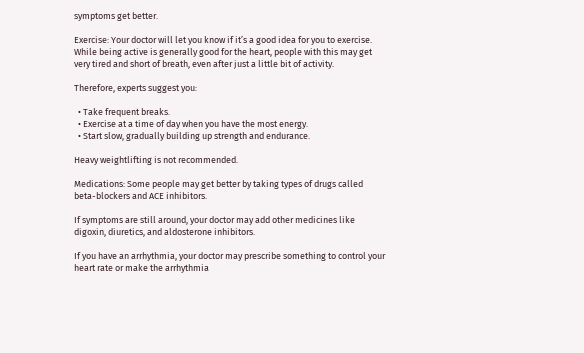symptoms get better.

Exercise: Your doctor will let you know if it’s a good idea for you to exercise. While being active is generally good for the heart, people with this may get very tired and short of breath, even after just a little bit of activity.

Therefore, experts suggest you:

  • Take frequent breaks.
  • Exercise at a time of day when you have the most energy.
  • Start slow, gradually building up strength and endurance.

Heavy weightlifting is not recommended.

Medications: Some people may get better by taking types of drugs called beta-blockers and ACE inhibitors.

If symptoms are still around, your doctor may add other medicines like digoxin, diuretics, and aldosterone inhibitors.

If you have an arrhythmia, your doctor may prescribe something to control your heart rate or make the arrhythmia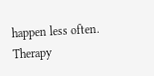happen less often. Therapy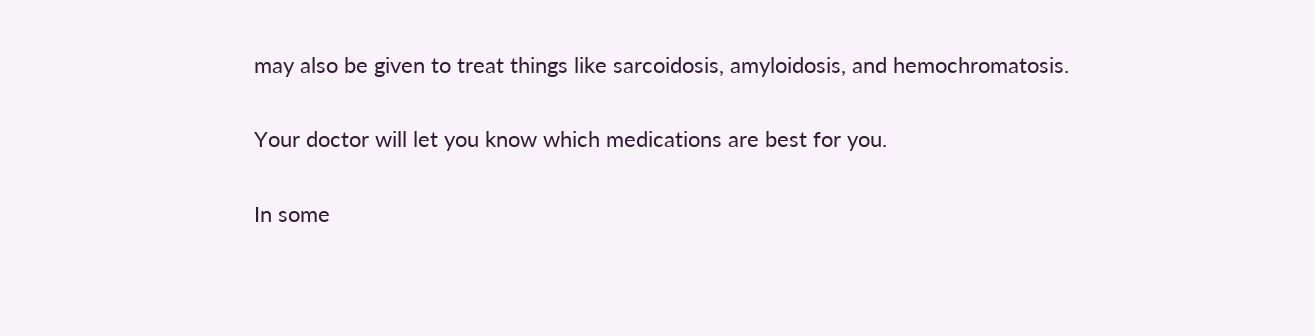may also be given to treat things like sarcoidosis, amyloidosis, and hemochromatosis.

Your doctor will let you know which medications are best for you.

In some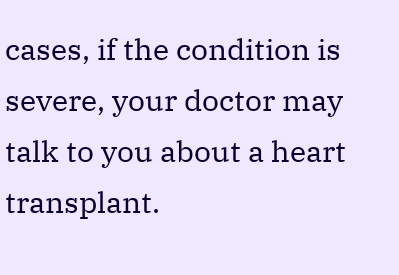cases, if the condition is severe, your doctor may talk to you about a heart transplant.